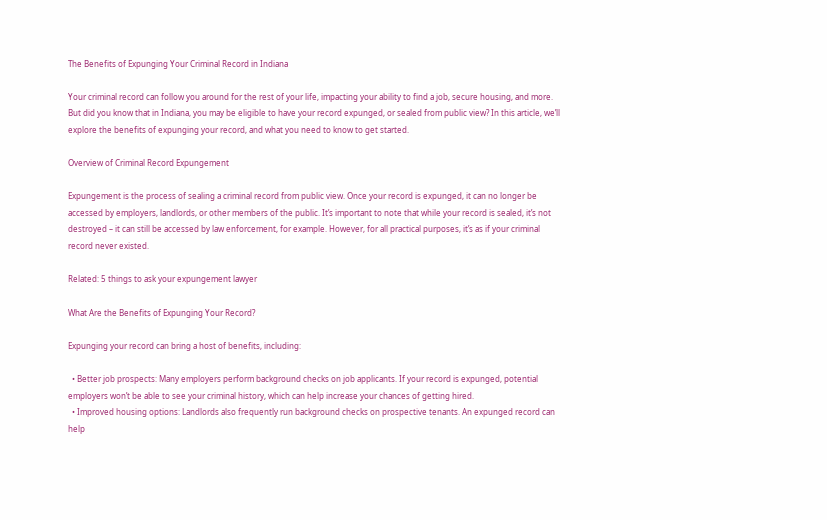The Benefits of Expunging Your Criminal Record in Indiana

Your criminal record can follow you around for the rest of your life, impacting your ability to find a job, secure housing, and more. But did you know that in Indiana, you may be eligible to have your record expunged, or sealed from public view? In this article, we’ll explore the benefits of expunging your record, and what you need to know to get started.

Overview of Criminal Record Expungement

Expungement is the process of sealing a criminal record from public view. Once your record is expunged, it can no longer be accessed by employers, landlords, or other members of the public. It’s important to note that while your record is sealed, it’s not destroyed – it can still be accessed by law enforcement, for example. However, for all practical purposes, it’s as if your criminal record never existed.

Related: 5 things to ask your expungement lawyer

What Are the Benefits of Expunging Your Record?

Expunging your record can bring a host of benefits, including:

  • Better job prospects: Many employers perform background checks on job applicants. If your record is expunged, potential employers won’t be able to see your criminal history, which can help increase your chances of getting hired.
  • Improved housing options: Landlords also frequently run background checks on prospective tenants. An expunged record can help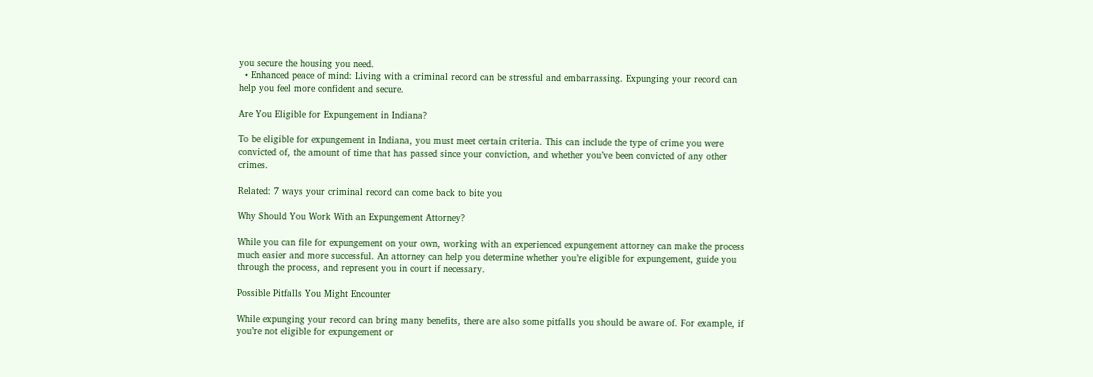you secure the housing you need.
  • Enhanced peace of mind: Living with a criminal record can be stressful and embarrassing. Expunging your record can help you feel more confident and secure.

Are You Eligible for Expungement in Indiana?

To be eligible for expungement in Indiana, you must meet certain criteria. This can include the type of crime you were convicted of, the amount of time that has passed since your conviction, and whether you’ve been convicted of any other crimes.

Related: 7 ways your criminal record can come back to bite you

Why Should You Work With an Expungement Attorney?

While you can file for expungement on your own, working with an experienced expungement attorney can make the process much easier and more successful. An attorney can help you determine whether you’re eligible for expungement, guide you through the process, and represent you in court if necessary.

Possible Pitfalls You Might Encounter

While expunging your record can bring many benefits, there are also some pitfalls you should be aware of. For example, if you’re not eligible for expungement or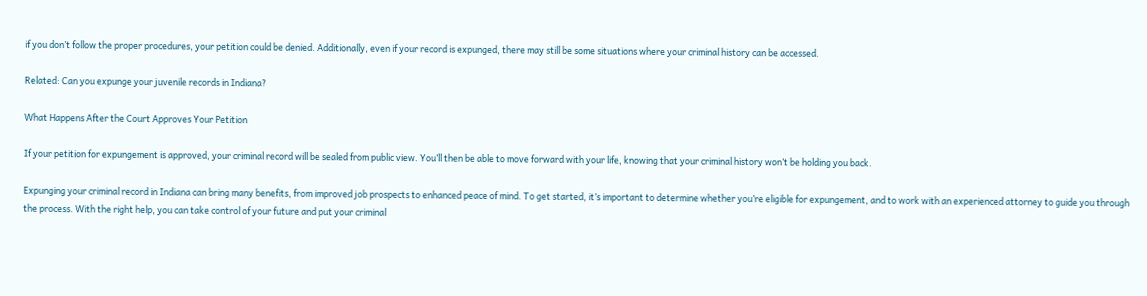if you don’t follow the proper procedures, your petition could be denied. Additionally, even if your record is expunged, there may still be some situations where your criminal history can be accessed.

Related: Can you expunge your juvenile records in Indiana?

What Happens After the Court Approves Your Petition

If your petition for expungement is approved, your criminal record will be sealed from public view. You’ll then be able to move forward with your life, knowing that your criminal history won’t be holding you back.

Expunging your criminal record in Indiana can bring many benefits, from improved job prospects to enhanced peace of mind. To get started, it’s important to determine whether you’re eligible for expungement, and to work with an experienced attorney to guide you through the process. With the right help, you can take control of your future and put your criminal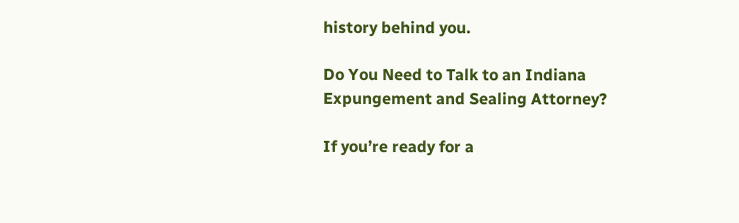history behind you.

Do You Need to Talk to an Indiana Expungement and Sealing Attorney?

If you’re ready for a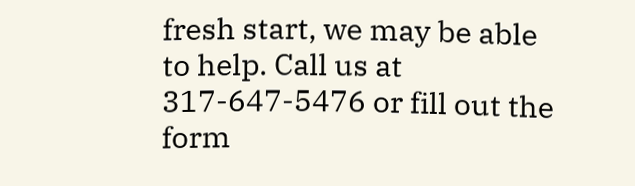fresh start, we may be able to help. Call us at 317-647-5476 or fill out the form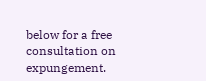below for a free consultation on expungement.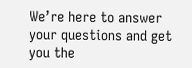We’re here to answer your questions and get you the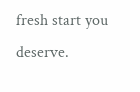fresh start you deserve.